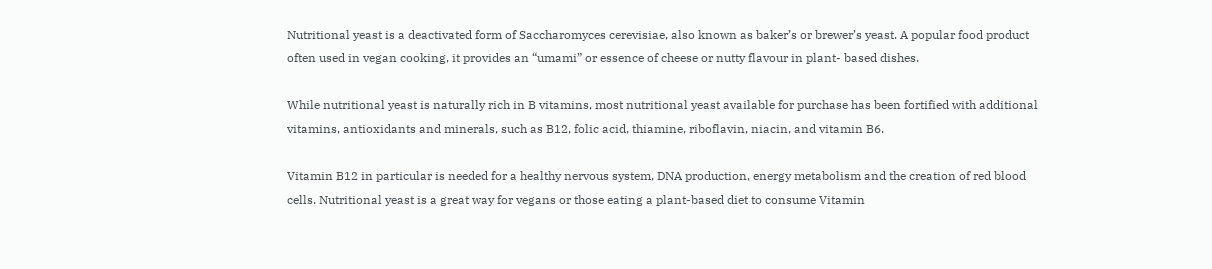Nutritional yeast is a deactivated form of Saccharomyces cerevisiae, also known as baker’s or brewer’s yeast. A popular food product often used in vegan cooking, it provides an “umami” or essence of cheese or nutty flavour in plant- based dishes.

While nutritional yeast is naturally rich in B vitamins, most nutritional yeast available for purchase has been fortified with additional vitamins, antioxidants and minerals, such as B12, folic acid, thiamine, riboflavin, niacin, and vitamin B6.

Vitamin B12 in particular is needed for a healthy nervous system, DNA production, energy metabolism and the creation of red blood cells. Nutritional yeast is a great way for vegans or those eating a plant-based diet to consume Vitamin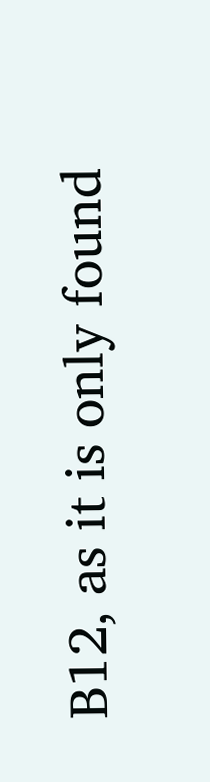B12, as it is only found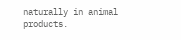naturally in animal products.